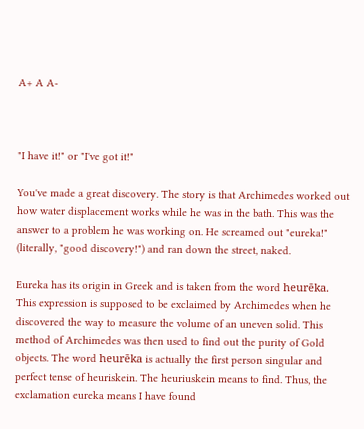A+ A A-



"I have it!" or "I've got it!"

You've made a great discovery. The story is that Archimedes worked out how water displacement works while he was in the bath. This was the answer to a problem he was working on. He screamed out "eureka!" (literally, "good discovery!") and ran down the street, naked.

Eureka has its origin in Greek and is taken from the word heurēka. This expression is supposed to be exclaimed by Archimedes when he discovered the way to measure the volume of an uneven solid. This method of Archimedes was then used to find out the purity of Gold objects. The word heurēka is actually the first person singular and perfect tense of heuriskein. The heuriuskein means to find. Thus, the exclamation eureka means I have found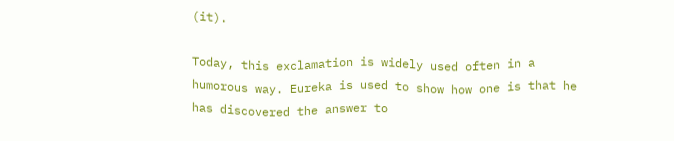(it).

Today, this exclamation is widely used often in a humorous way. Eureka is used to show how one is that he has discovered the answer to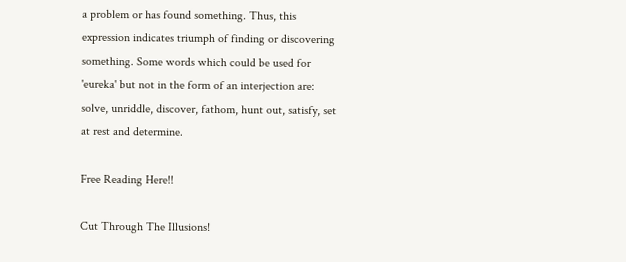a problem or has found something. Thus, this expression indicates triumph of finding or discovering something. Some words which could be used for 'eureka' but not in the form of an interjection are: solve, unriddle, discover, fathom, hunt out, satisfy, set at rest and determine.

Free Reading Here!!

Cut Through The Illusions!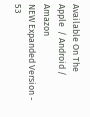Available On The
Apple  / Android / Amazon
NEW Expanded Version - 53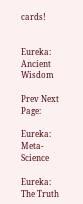cards!


Eureka: Ancient Wisdom

Prev Next Page:

Eureka: Meta-Science

Eureka: The Truth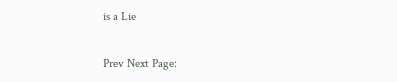is a Lie

Prev Next Page: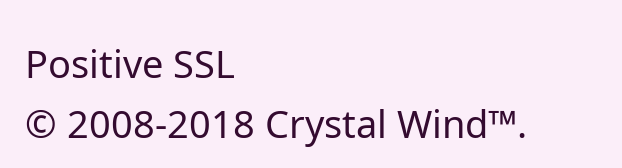Positive SSL
© 2008-2018 Crystal Wind™.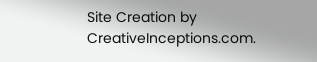Site Creation by CreativeInceptions.com.